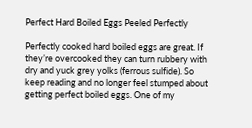Perfect Hard Boiled Eggs Peeled Perfectly

Perfectly cooked hard boiled eggs are great. If they’re overcooked they can turn rubbery with dry and yuck grey yolks (ferrous sulfide). So keep reading and no longer feel stumped about getting perfect boiled eggs. One of my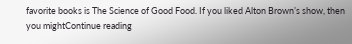favorite books is The Science of Good Food. If you liked Alton Brown’s show, then you mightContinue reading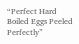“Perfect Hard Boiled Eggs Peeled Perfectly”